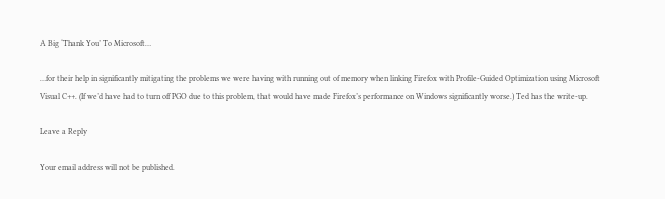A Big ‘Thank You’ To Microsoft…

…for their help in significantly mitigating the problems we were having with running out of memory when linking Firefox with Profile-Guided Optimization using Microsoft Visual C++. (If we’d have had to turn off PGO due to this problem, that would have made Firefox’s performance on Windows significantly worse.) Ted has the write-up.

Leave a Reply

Your email address will not be published.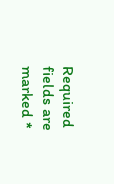Required fields are marked *